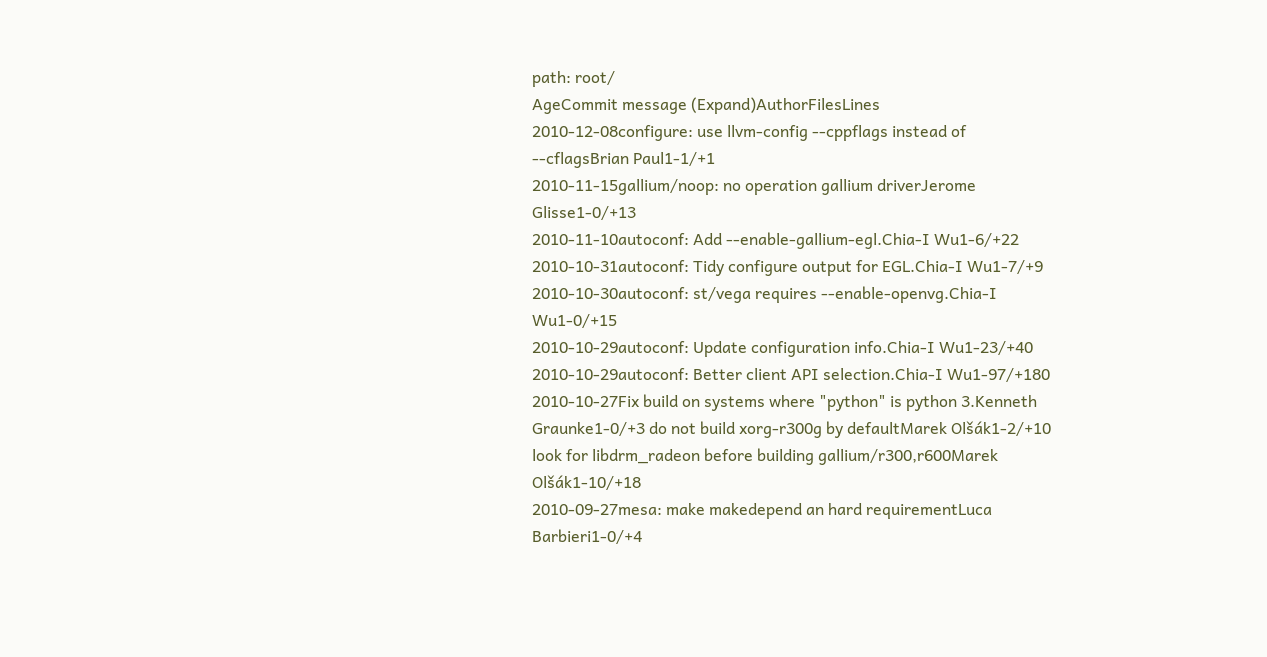path: root/
AgeCommit message (Expand)AuthorFilesLines
2010-12-08configure: use llvm-config --cppflags instead of --cflagsBrian Paul1-1/+1
2010-11-15gallium/noop: no operation gallium driverJerome Glisse1-0/+13
2010-11-10autoconf: Add --enable-gallium-egl.Chia-I Wu1-6/+22
2010-10-31autoconf: Tidy configure output for EGL.Chia-I Wu1-7/+9
2010-10-30autoconf: st/vega requires --enable-openvg.Chia-I Wu1-0/+15
2010-10-29autoconf: Update configuration info.Chia-I Wu1-23/+40
2010-10-29autoconf: Better client API selection.Chia-I Wu1-97/+180
2010-10-27Fix build on systems where "python" is python 3.Kenneth Graunke1-0/+3 do not build xorg-r300g by defaultMarek Olšák1-2/+10 look for libdrm_radeon before building gallium/r300,r600Marek Olšák1-10/+18
2010-09-27mesa: make makedepend an hard requirementLuca Barbieri1-0/+4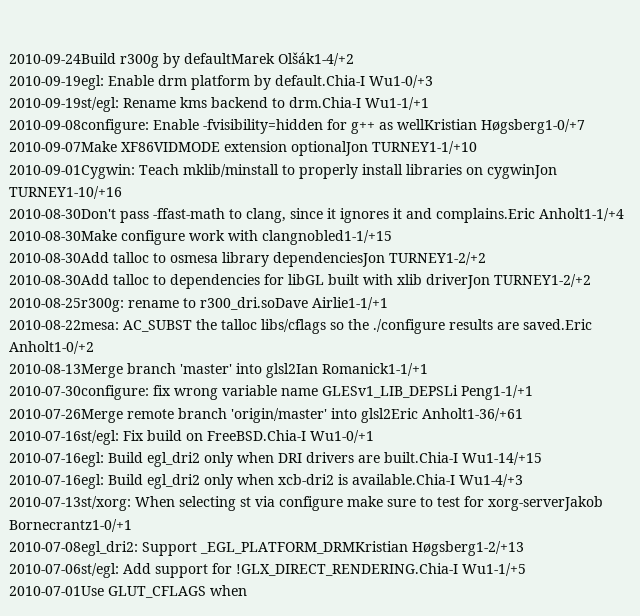2010-09-24Build r300g by defaultMarek Olšák1-4/+2
2010-09-19egl: Enable drm platform by default.Chia-I Wu1-0/+3
2010-09-19st/egl: Rename kms backend to drm.Chia-I Wu1-1/+1
2010-09-08configure: Enable -fvisibility=hidden for g++ as wellKristian Høgsberg1-0/+7
2010-09-07Make XF86VIDMODE extension optionalJon TURNEY1-1/+10
2010-09-01Cygwin: Teach mklib/minstall to properly install libraries on cygwinJon TURNEY1-10/+16
2010-08-30Don't pass -ffast-math to clang, since it ignores it and complains.Eric Anholt1-1/+4
2010-08-30Make configure work with clangnobled1-1/+15
2010-08-30Add talloc to osmesa library dependenciesJon TURNEY1-2/+2
2010-08-30Add talloc to dependencies for libGL built with xlib driverJon TURNEY1-2/+2
2010-08-25r300g: rename to r300_dri.soDave Airlie1-1/+1
2010-08-22mesa: AC_SUBST the talloc libs/cflags so the ./configure results are saved.Eric Anholt1-0/+2
2010-08-13Merge branch 'master' into glsl2Ian Romanick1-1/+1
2010-07-30configure: fix wrong variable name GLESv1_LIB_DEPSLi Peng1-1/+1
2010-07-26Merge remote branch 'origin/master' into glsl2Eric Anholt1-36/+61
2010-07-16st/egl: Fix build on FreeBSD.Chia-I Wu1-0/+1
2010-07-16egl: Build egl_dri2 only when DRI drivers are built.Chia-I Wu1-14/+15
2010-07-16egl: Build egl_dri2 only when xcb-dri2 is available.Chia-I Wu1-4/+3
2010-07-13st/xorg: When selecting st via configure make sure to test for xorg-serverJakob Bornecrantz1-0/+1
2010-07-08egl_dri2: Support _EGL_PLATFORM_DRMKristian Høgsberg1-2/+13
2010-07-06st/egl: Add support for !GLX_DIRECT_RENDERING.Chia-I Wu1-1/+5
2010-07-01Use GLUT_CFLAGS when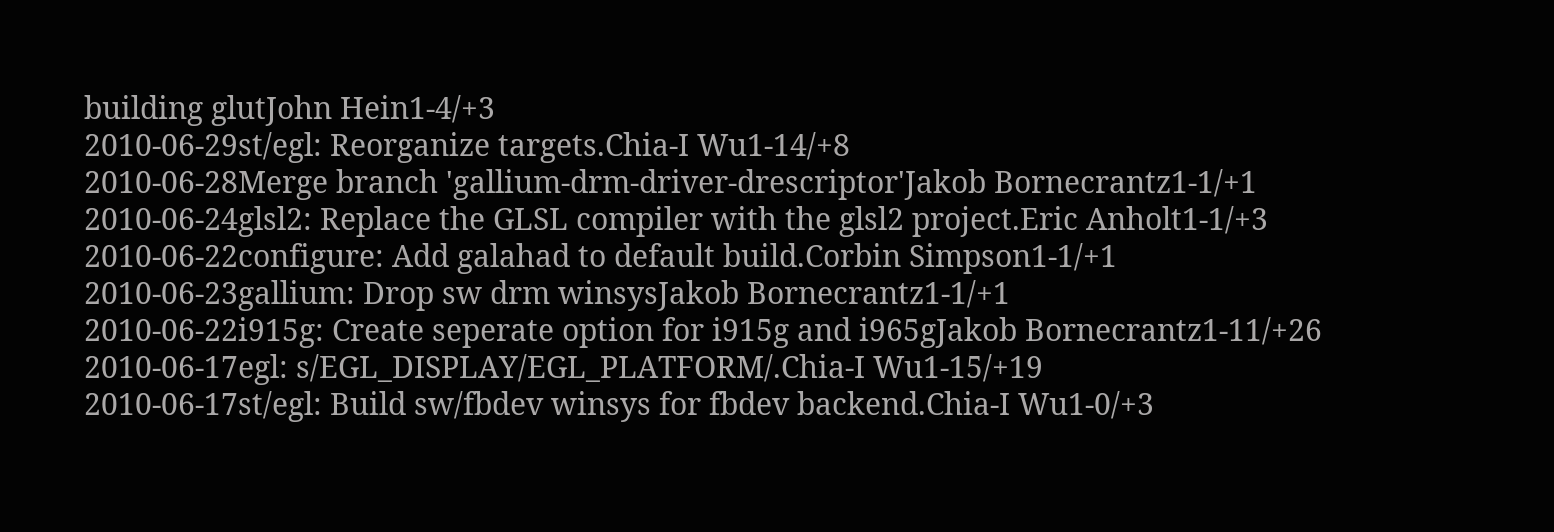building glutJohn Hein1-4/+3
2010-06-29st/egl: Reorganize targets.Chia-I Wu1-14/+8
2010-06-28Merge branch 'gallium-drm-driver-drescriptor'Jakob Bornecrantz1-1/+1
2010-06-24glsl2: Replace the GLSL compiler with the glsl2 project.Eric Anholt1-1/+3
2010-06-22configure: Add galahad to default build.Corbin Simpson1-1/+1
2010-06-23gallium: Drop sw drm winsysJakob Bornecrantz1-1/+1
2010-06-22i915g: Create seperate option for i915g and i965gJakob Bornecrantz1-11/+26
2010-06-17egl: s/EGL_DISPLAY/EGL_PLATFORM/.Chia-I Wu1-15/+19
2010-06-17st/egl: Build sw/fbdev winsys for fbdev backend.Chia-I Wu1-0/+3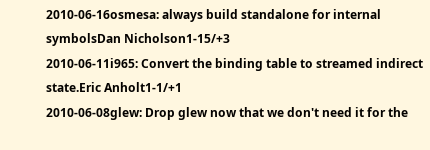2010-06-16osmesa: always build standalone for internal symbolsDan Nicholson1-15/+3
2010-06-11i965: Convert the binding table to streamed indirect state.Eric Anholt1-1/+1
2010-06-08glew: Drop glew now that we don't need it for the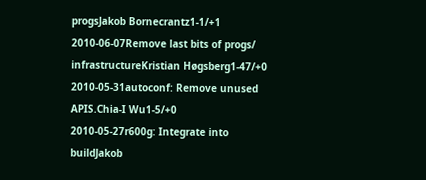progsJakob Bornecrantz1-1/+1
2010-06-07Remove last bits of progs/ infrastructureKristian Høgsberg1-47/+0
2010-05-31autoconf: Remove unused APIS.Chia-I Wu1-5/+0
2010-05-27r600g: Integrate into buildJakob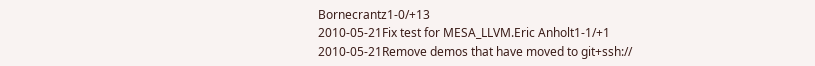Bornecrantz1-0/+13
2010-05-21Fix test for MESA_LLVM.Eric Anholt1-1/+1
2010-05-21Remove demos that have moved to git+ssh://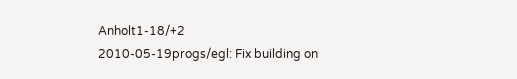Anholt1-18/+2
2010-05-19progs/egl: Fix building on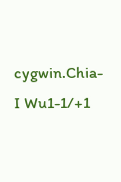cygwin.Chia-I Wu1-1/+1